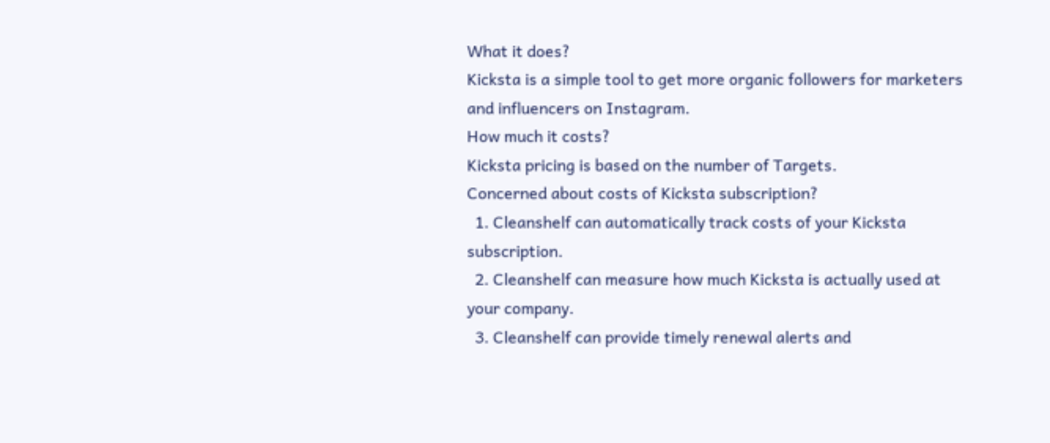What it does?
Kicksta is a simple tool to get more organic followers for marketers and influencers on Instagram.
How much it costs?
Kicksta pricing is based on the number of Targets.
Concerned about costs of Kicksta subscription?
  1. Cleanshelf can automatically track costs of your Kicksta subscription.
  2. Cleanshelf can measure how much Kicksta is actually used at your company.
  3. Cleanshelf can provide timely renewal alerts and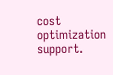cost optimization support.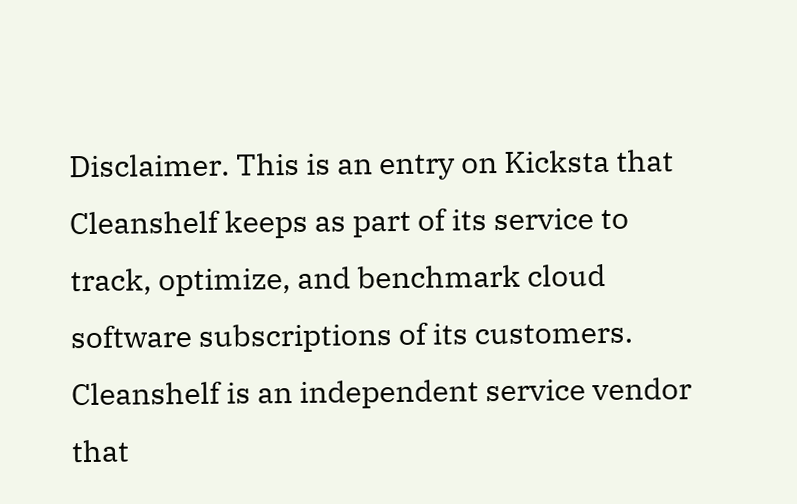Disclaimer. This is an entry on Kicksta that Cleanshelf keeps as part of its service to track, optimize, and benchmark cloud software subscriptions of its customers. Cleanshelf is an independent service vendor that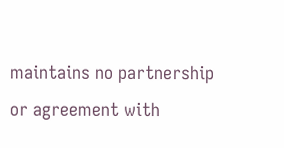maintains no partnership or agreement with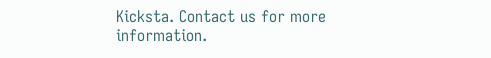Kicksta. Contact us for more information.